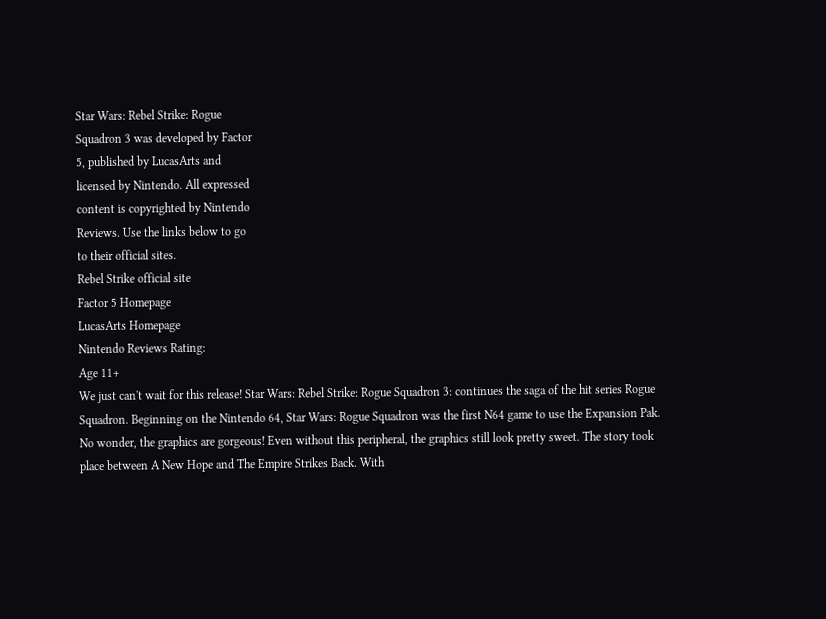Star Wars: Rebel Strike: Rogue
Squadron 3 was developed by Factor
5, published by LucasArts and
licensed by Nintendo. All expressed
content is copyrighted by Nintendo
Reviews. Use the links below to go
to their official sites.
Rebel Strike official site
Factor 5 Homepage
LucasArts Homepage
Nintendo Reviews Rating:
Age 11+
We just can't wait for this release! Star Wars: Rebel Strike: Rogue Squadron 3: continues the saga of the hit series Rogue
Squadron. Beginning on the Nintendo 64, Star Wars: Rogue Squadron was the first N64 game to use the Expansion Pak.
No wonder, the graphics are gorgeous! Even without this peripheral, the graphics still look pretty sweet. The story took
place between A New Hope and The Empire Strikes Back. With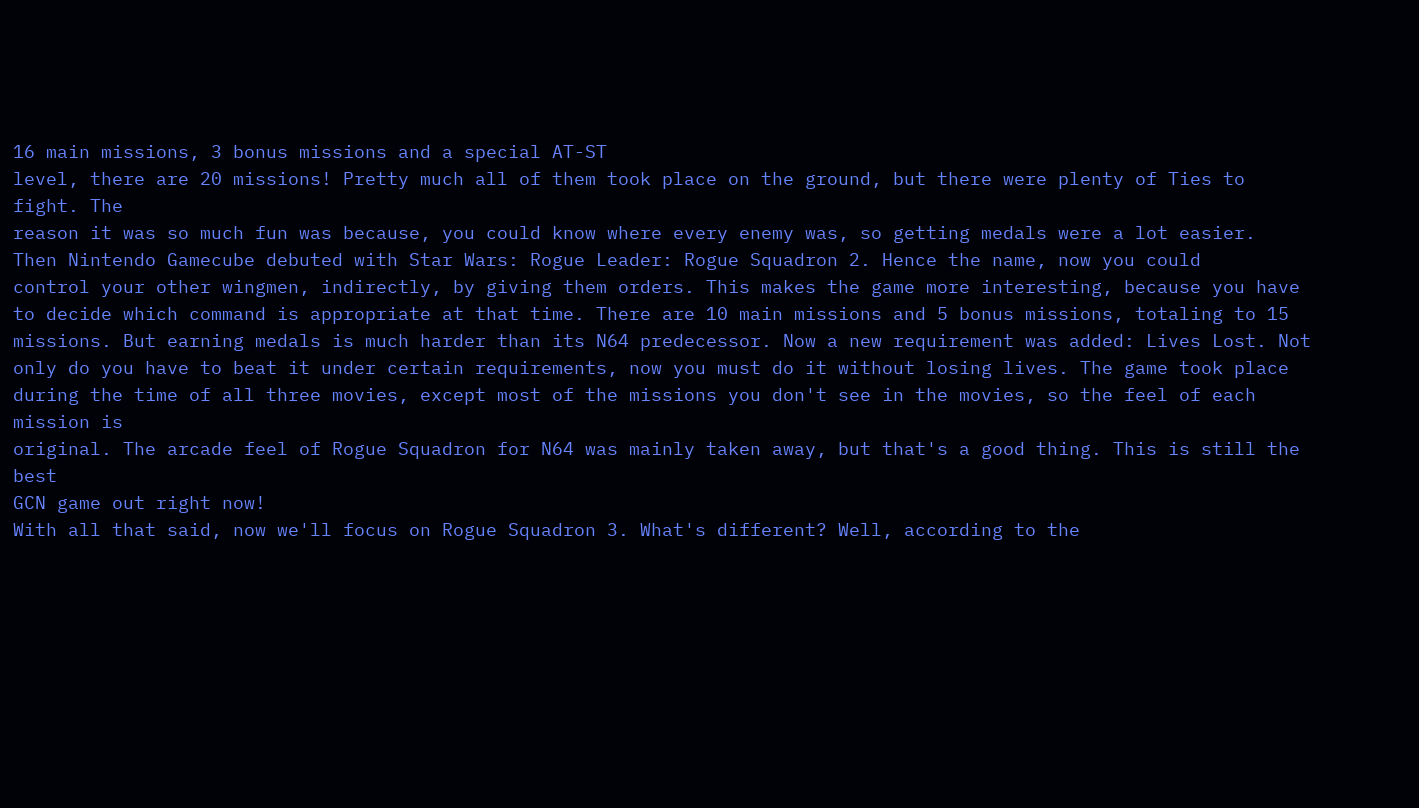16 main missions, 3 bonus missions and a special AT-ST
level, there are 20 missions! Pretty much all of them took place on the ground, but there were plenty of Ties to fight. The
reason it was so much fun was because, you could know where every enemy was, so getting medals were a lot easier.
Then Nintendo Gamecube debuted with Star Wars: Rogue Leader: Rogue Squadron 2. Hence the name, now you could
control your other wingmen, indirectly, by giving them orders. This makes the game more interesting, because you have
to decide which command is appropriate at that time. There are 10 main missions and 5 bonus missions, totaling to 15
missions. But earning medals is much harder than its N64 predecessor. Now a new requirement was added: Lives Lost. Not
only do you have to beat it under certain requirements, now you must do it without losing lives. The game took place
during the time of all three movies, except most of the missions you don't see in the movies, so the feel of each mission is
original. The arcade feel of Rogue Squadron for N64 was mainly taken away, but that's a good thing. This is still the best
GCN game out right now!
With all that said, now we'll focus on Rogue Squadron 3. What's different? Well, according to the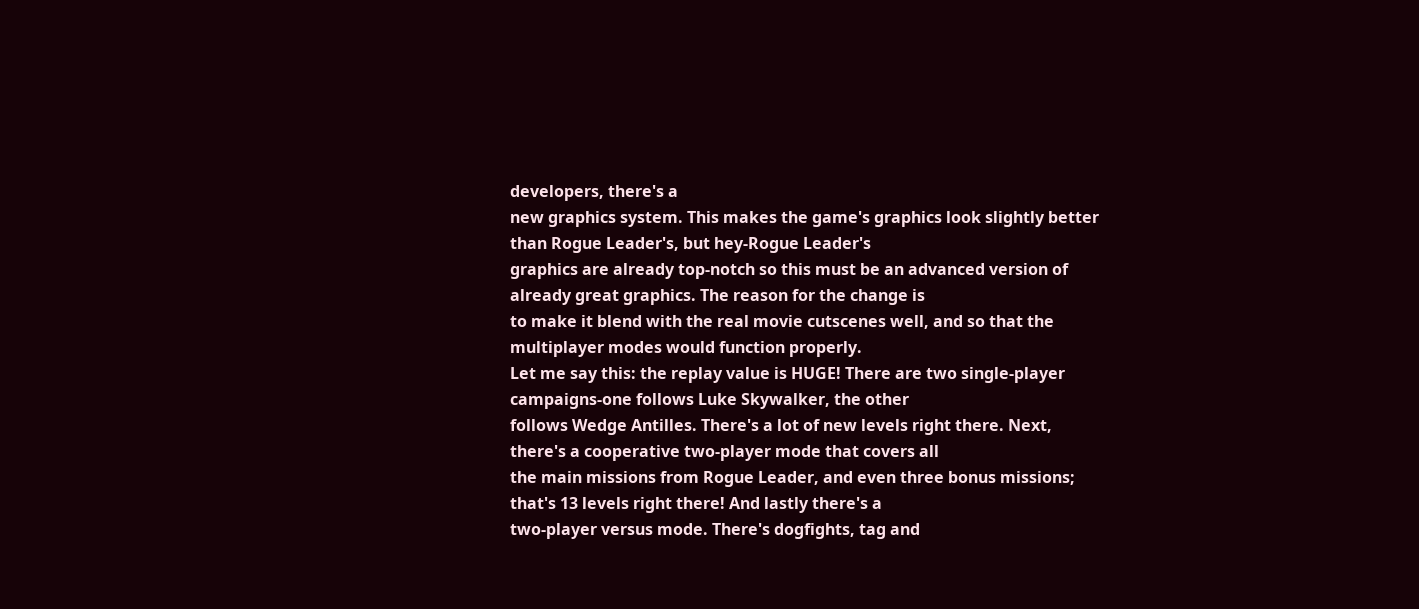developers, there's a
new graphics system. This makes the game's graphics look slightly better than Rogue Leader's, but hey-Rogue Leader's
graphics are already top-notch so this must be an advanced version of already great graphics. The reason for the change is
to make it blend with the real movie cutscenes well, and so that the multiplayer modes would function properly.
Let me say this: the replay value is HUGE! There are two single-player campaigns-one follows Luke Skywalker, the other
follows Wedge Antilles. There's a lot of new levels right there. Next, there's a cooperative two-player mode that covers all
the main missions from Rogue Leader, and even three bonus missions; that's 13 levels right there! And lastly there's a
two-player versus mode. There's dogfights, tag and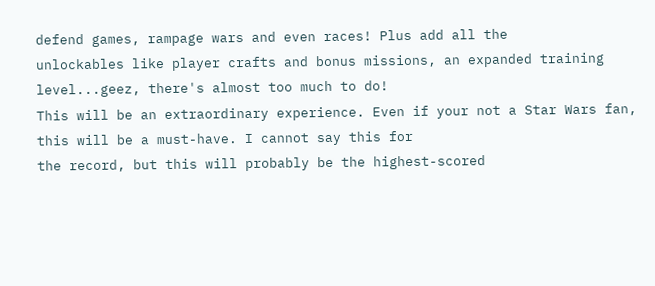defend games, rampage wars and even races! Plus add all the
unlockables like player crafts and bonus missions, an expanded training level...geez, there's almost too much to do!
This will be an extraordinary experience. Even if your not a Star Wars fan, this will be a must-have. I cannot say this for
the record, but this will probably be the highest-scored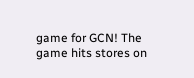game for GCN! The game hits stores on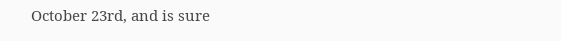October 23rd, and is sure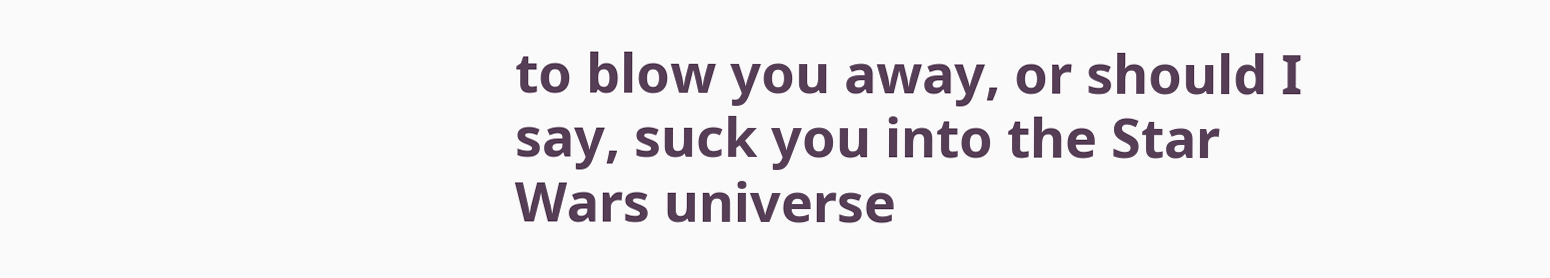to blow you away, or should I say, suck you into the Star Wars universe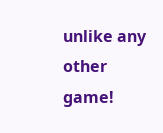unlike any other game!